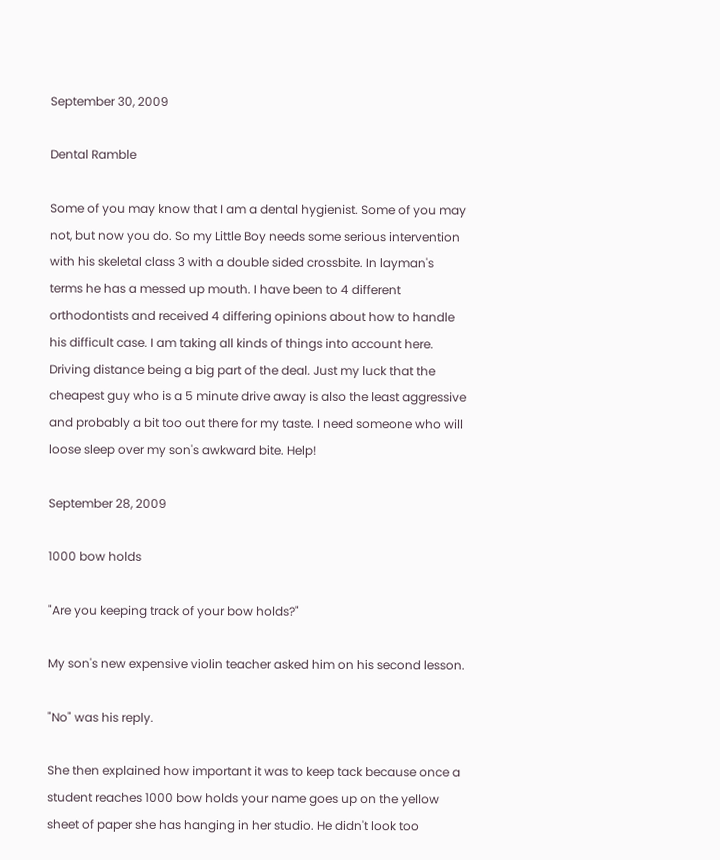September 30, 2009

Dental Ramble

Some of you may know that I am a dental hygienist. Some of you may not, but now you do. So my Little Boy needs some serious intervention with his skeletal class 3 with a double sided crossbite. In layman's terms he has a messed up mouth. I have been to 4 different orthodontists and received 4 differing opinions about how to handle his difficult case. I am taking all kinds of things into account here. Driving distance being a big part of the deal. Just my luck that the cheapest guy who is a 5 minute drive away is also the least aggressive and probably a bit too out there for my taste. I need someone who will loose sleep over my son's awkward bite. Help!

September 28, 2009

1000 bow holds

"Are you keeping track of your bow holds?"

My son's new expensive violin teacher asked him on his second lesson.

"No" was his reply.

She then explained how important it was to keep tack because once a student reaches 1000 bow holds your name goes up on the yellow sheet of paper she has hanging in her studio. He didn't look too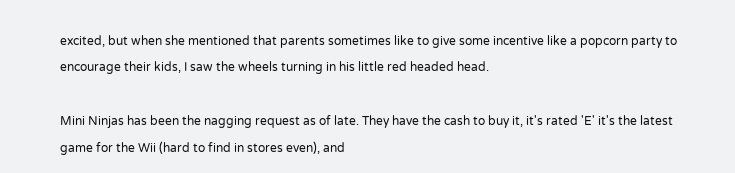excited, but when she mentioned that parents sometimes like to give some incentive like a popcorn party to encourage their kids, I saw the wheels turning in his little red headed head.

Mini Ninjas has been the nagging request as of late. They have the cash to buy it, it's rated 'E' it's the latest game for the Wii (hard to find in stores even), and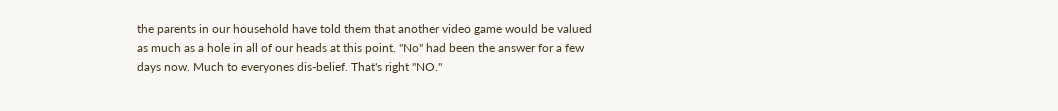the parents in our household have told them that another video game would be valued as much as a hole in all of our heads at this point. "No" had been the answer for a few days now. Much to everyones dis-belief. That's right "NO."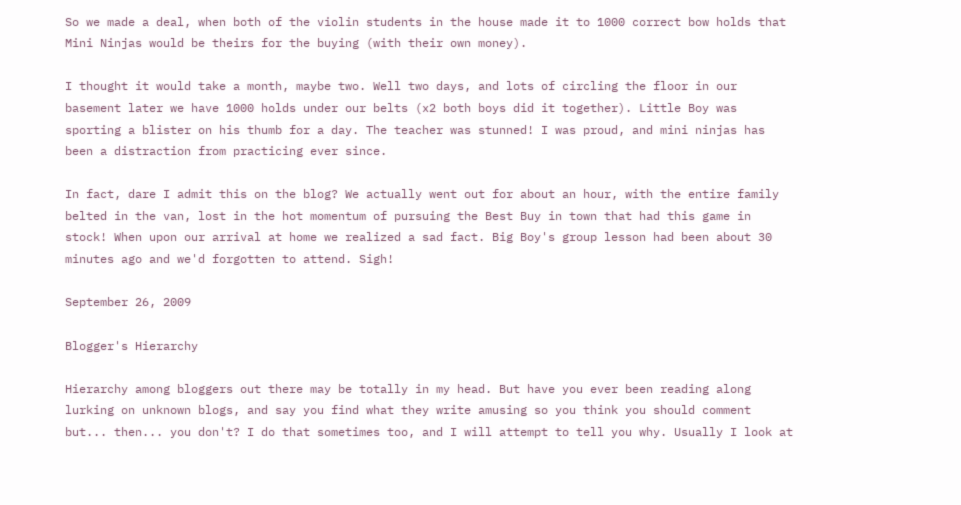So we made a deal, when both of the violin students in the house made it to 1000 correct bow holds that Mini Ninjas would be theirs for the buying (with their own money).

I thought it would take a month, maybe two. Well two days, and lots of circling the floor in our basement later we have 1000 holds under our belts (x2 both boys did it together). Little Boy was sporting a blister on his thumb for a day. The teacher was stunned! I was proud, and mini ninjas has been a distraction from practicing ever since.

In fact, dare I admit this on the blog? We actually went out for about an hour, with the entire family belted in the van, lost in the hot momentum of pursuing the Best Buy in town that had this game in stock! When upon our arrival at home we realized a sad fact. Big Boy's group lesson had been about 30 minutes ago and we'd forgotten to attend. Sigh!

September 26, 2009

Blogger's Hierarchy

Hierarchy among bloggers out there may be totally in my head. But have you ever been reading along lurking on unknown blogs, and say you find what they write amusing so you think you should comment but... then... you don't? I do that sometimes too, and I will attempt to tell you why. Usually I look at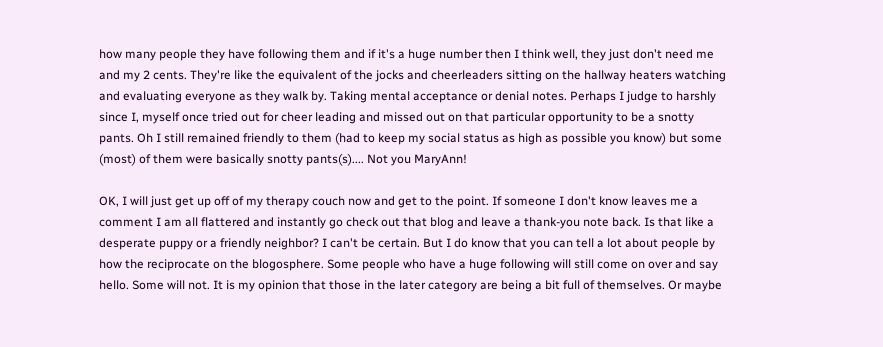how many people they have following them and if it's a huge number then I think well, they just don't need me and my 2 cents. They're like the equivalent of the jocks and cheerleaders sitting on the hallway heaters watching and evaluating everyone as they walk by. Taking mental acceptance or denial notes. Perhaps I judge to harshly since I, myself once tried out for cheer leading and missed out on that particular opportunity to be a snotty pants. Oh I still remained friendly to them (had to keep my social status as high as possible you know) but some (most) of them were basically snotty pants(s).... Not you MaryAnn!

OK, I will just get up off of my therapy couch now and get to the point. If someone I don't know leaves me a comment I am all flattered and instantly go check out that blog and leave a thank-you note back. Is that like a desperate puppy or a friendly neighbor? I can't be certain. But I do know that you can tell a lot about people by how the reciprocate on the blogosphere. Some people who have a huge following will still come on over and say hello. Some will not. It is my opinion that those in the later category are being a bit full of themselves. Or maybe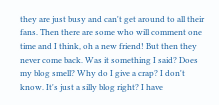they are just busy and can't get around to all their fans. Then there are some who will comment one time and I think, oh a new friend! But then they never come back. Was it something I said? Does my blog smell? Why do I give a crap? I don't know. It's just a silly blog right? I have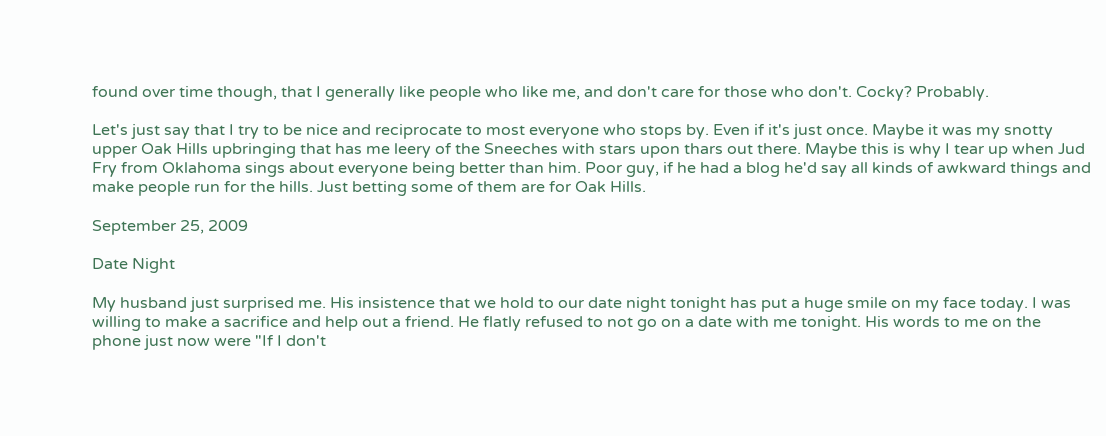found over time though, that I generally like people who like me, and don't care for those who don't. Cocky? Probably.

Let's just say that I try to be nice and reciprocate to most everyone who stops by. Even if it's just once. Maybe it was my snotty upper Oak Hills upbringing that has me leery of the Sneeches with stars upon thars out there. Maybe this is why I tear up when Jud Fry from Oklahoma sings about everyone being better than him. Poor guy, if he had a blog he'd say all kinds of awkward things and make people run for the hills. Just betting some of them are for Oak Hills.

September 25, 2009

Date Night

My husband just surprised me. His insistence that we hold to our date night tonight has put a huge smile on my face today. I was willing to make a sacrifice and help out a friend. He flatly refused to not go on a date with me tonight. His words to me on the phone just now were "If I don't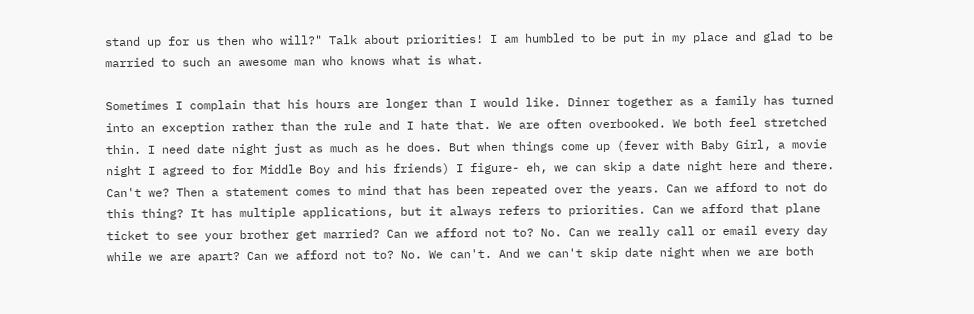stand up for us then who will?" Talk about priorities! I am humbled to be put in my place and glad to be married to such an awesome man who knows what is what.

Sometimes I complain that his hours are longer than I would like. Dinner together as a family has turned into an exception rather than the rule and I hate that. We are often overbooked. We both feel stretched thin. I need date night just as much as he does. But when things come up (fever with Baby Girl, a movie night I agreed to for Middle Boy and his friends) I figure- eh, we can skip a date night here and there. Can't we? Then a statement comes to mind that has been repeated over the years. Can we afford to not do this thing? It has multiple applications, but it always refers to priorities. Can we afford that plane ticket to see your brother get married? Can we afford not to? No. Can we really call or email every day while we are apart? Can we afford not to? No. We can't. And we can't skip date night when we are both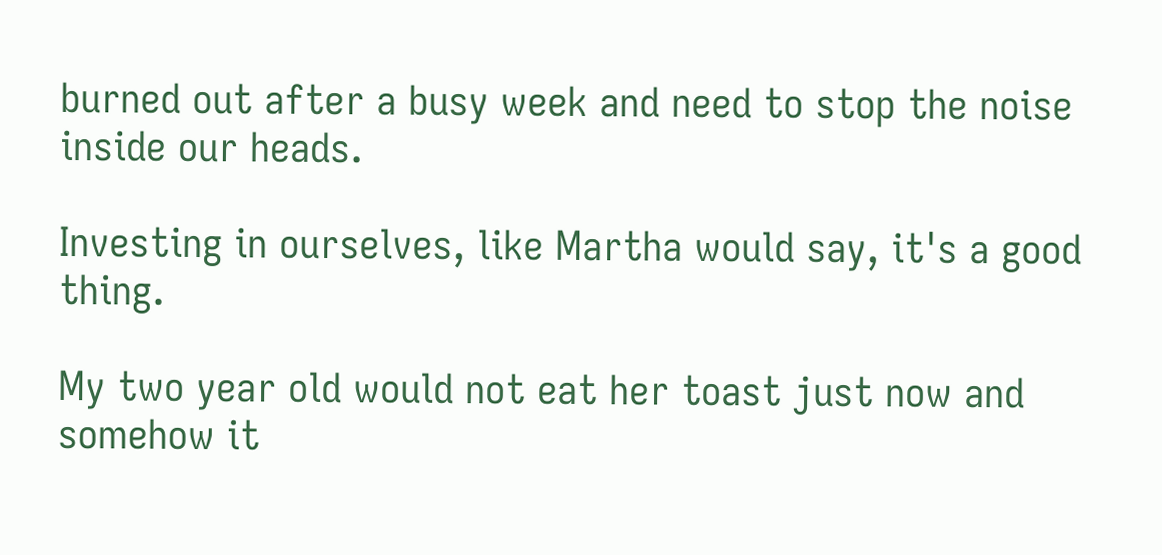burned out after a busy week and need to stop the noise inside our heads.

Investing in ourselves, like Martha would say, it's a good thing.

My two year old would not eat her toast just now and somehow it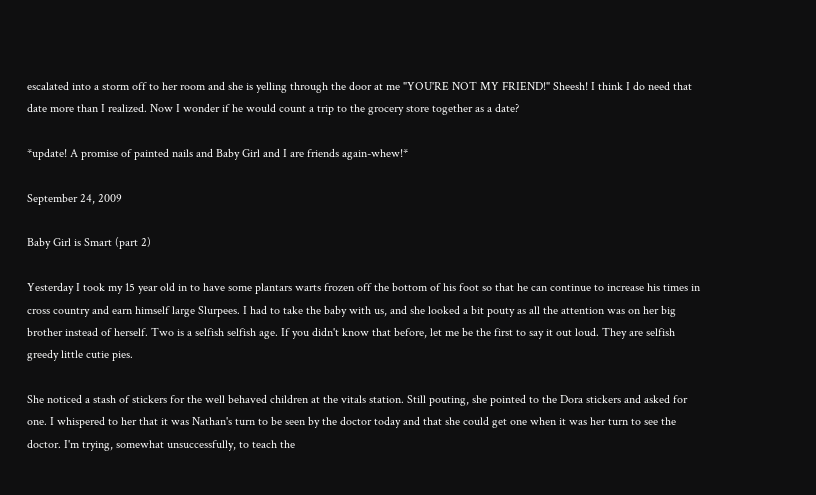escalated into a storm off to her room and she is yelling through the door at me "YOU'RE NOT MY FRIEND!" Sheesh! I think I do need that date more than I realized. Now I wonder if he would count a trip to the grocery store together as a date?

*update! A promise of painted nails and Baby Girl and I are friends again-whew!*

September 24, 2009

Baby Girl is Smart (part 2)

Yesterday I took my 15 year old in to have some plantars warts frozen off the bottom of his foot so that he can continue to increase his times in cross country and earn himself large Slurpees. I had to take the baby with us, and she looked a bit pouty as all the attention was on her big brother instead of herself. Two is a selfish selfish age. If you didn't know that before, let me be the first to say it out loud. They are selfish greedy little cutie pies.

She noticed a stash of stickers for the well behaved children at the vitals station. Still pouting, she pointed to the Dora stickers and asked for one. I whispered to her that it was Nathan's turn to be seen by the doctor today and that she could get one when it was her turn to see the doctor. I'm trying, somewhat unsuccessfully, to teach the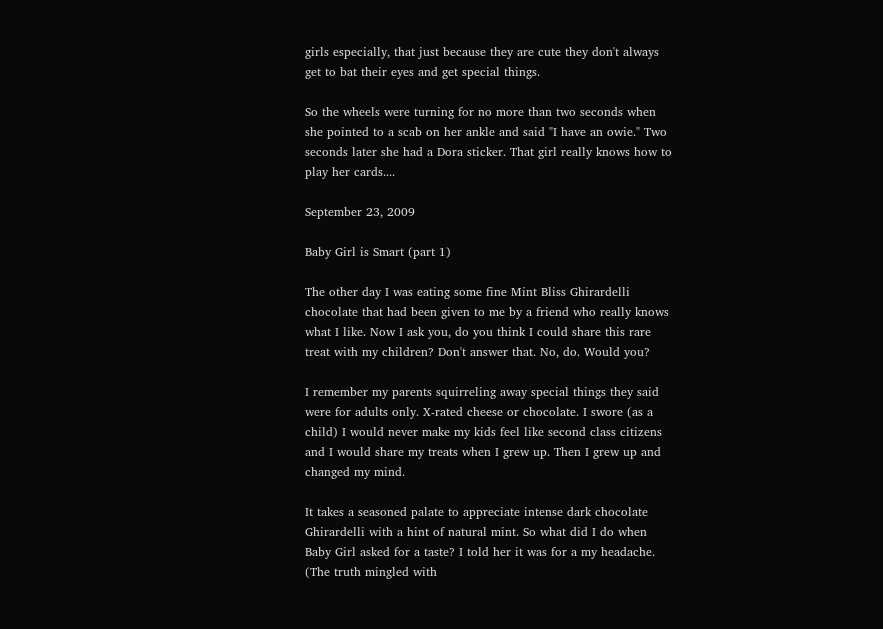girls especially, that just because they are cute they don't always get to bat their eyes and get special things.

So the wheels were turning for no more than two seconds when she pointed to a scab on her ankle and said "I have an owie." Two seconds later she had a Dora sticker. That girl really knows how to play her cards....

September 23, 2009

Baby Girl is Smart (part 1)

The other day I was eating some fine Mint Bliss Ghirardelli chocolate that had been given to me by a friend who really knows what I like. Now I ask you, do you think I could share this rare treat with my children? Don't answer that. No, do. Would you?

I remember my parents squirreling away special things they said were for adults only. X-rated cheese or chocolate. I swore (as a child) I would never make my kids feel like second class citizens and I would share my treats when I grew up. Then I grew up and changed my mind.

It takes a seasoned palate to appreciate intense dark chocolate Ghirardelli with a hint of natural mint. So what did I do when Baby Girl asked for a taste? I told her it was for a my headache. (The truth mingled with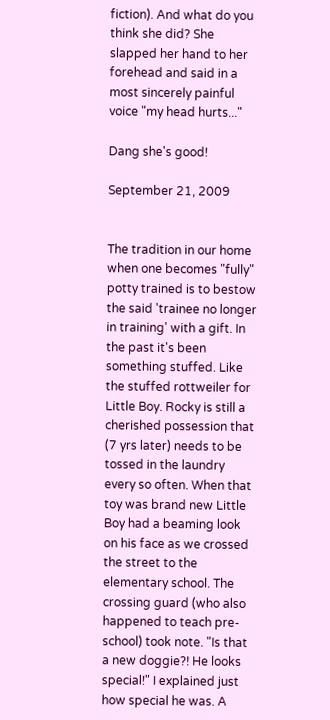fiction). And what do you think she did? She slapped her hand to her forehead and said in a most sincerely painful voice "my head hurts..."

Dang she's good!

September 21, 2009


The tradition in our home when one becomes "fully" potty trained is to bestow the said 'trainee no longer in training' with a gift. In the past it's been something stuffed. Like the stuffed rottweiler for Little Boy. Rocky is still a cherished possession that (7 yrs later) needs to be tossed in the laundry every so often. When that toy was brand new Little Boy had a beaming look on his face as we crossed the street to the elementary school. The crossing guard (who also happened to teach pre-school) took note. "Is that a new doggie?! He looks special!" I explained just how special he was. A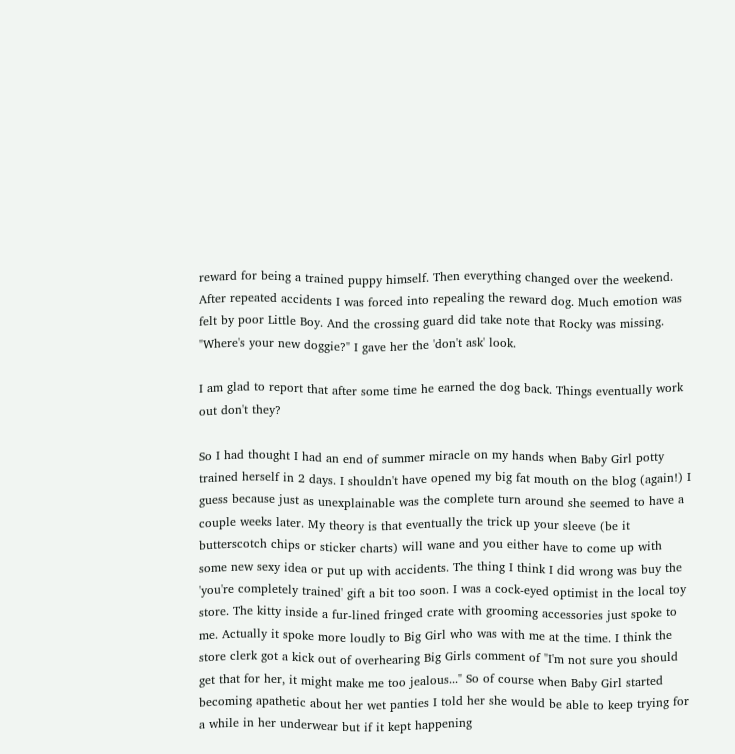reward for being a trained puppy himself. Then everything changed over the weekend. After repeated accidents I was forced into repealing the reward dog. Much emotion was felt by poor Little Boy. And the crossing guard did take note that Rocky was missing. "Where's your new doggie?" I gave her the 'don't ask' look.

I am glad to report that after some time he earned the dog back. Things eventually work out don't they?

So I had thought I had an end of summer miracle on my hands when Baby Girl potty trained herself in 2 days. I shouldn't have opened my big fat mouth on the blog (again!) I guess because just as unexplainable was the complete turn around she seemed to have a couple weeks later. My theory is that eventually the trick up your sleeve (be it butterscotch chips or sticker charts) will wane and you either have to come up with some new sexy idea or put up with accidents. The thing I think I did wrong was buy the 'you're completely trained' gift a bit too soon. I was a cock-eyed optimist in the local toy store. The kitty inside a fur-lined fringed crate with grooming accessories just spoke to me. Actually it spoke more loudly to Big Girl who was with me at the time. I think the store clerk got a kick out of overhearing Big Girls comment of "I'm not sure you should get that for her, it might make me too jealous..." So of course when Baby Girl started becoming apathetic about her wet panties I told her she would be able to keep trying for a while in her underwear but if it kept happening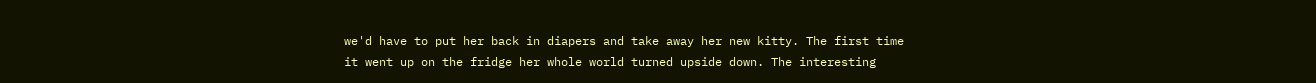we'd have to put her back in diapers and take away her new kitty. The first time it went up on the fridge her whole world turned upside down. The interesting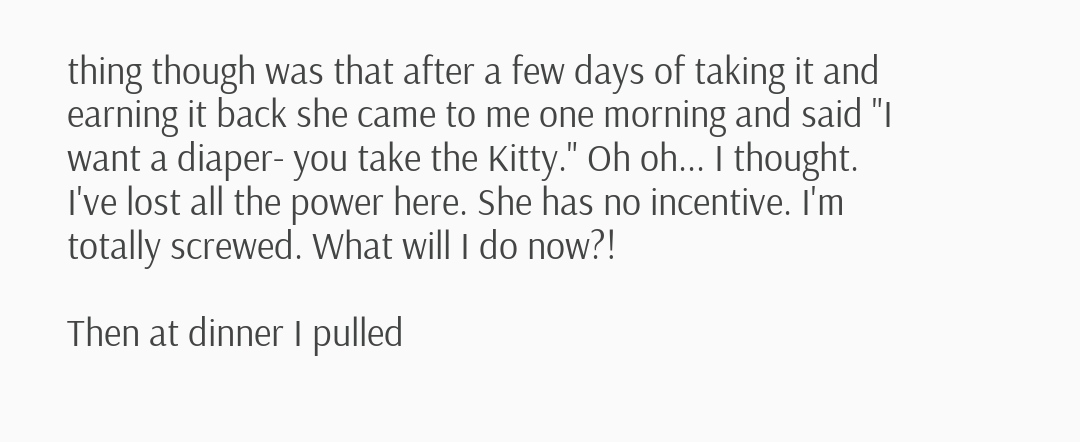thing though was that after a few days of taking it and earning it back she came to me one morning and said "I want a diaper- you take the Kitty." Oh oh... I thought. I've lost all the power here. She has no incentive. I'm totally screwed. What will I do now?!

Then at dinner I pulled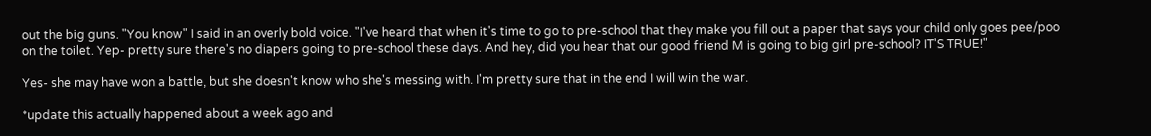out the big guns. "You know" I said in an overly bold voice. "I've heard that when it's time to go to pre-school that they make you fill out a paper that says your child only goes pee/poo on the toilet. Yep- pretty sure there's no diapers going to pre-school these days. And hey, did you hear that our good friend M is going to big girl pre-school? IT'S TRUE!"

Yes- she may have won a battle, but she doesn't know who she's messing with. I'm pretty sure that in the end I will win the war.

*update this actually happened about a week ago and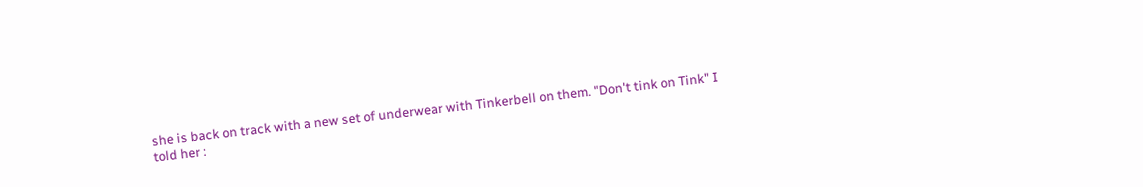she is back on track with a new set of underwear with Tinkerbell on them. "Don't tink on Tink" I told her :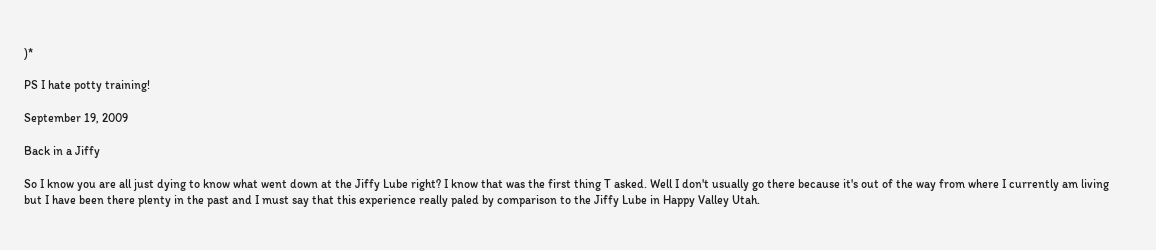)*

PS I hate potty training!

September 19, 2009

Back in a Jiffy

So I know you are all just dying to know what went down at the Jiffy Lube right? I know that was the first thing T asked. Well I don't usually go there because it's out of the way from where I currently am living but I have been there plenty in the past and I must say that this experience really paled by comparison to the Jiffy Lube in Happy Valley Utah.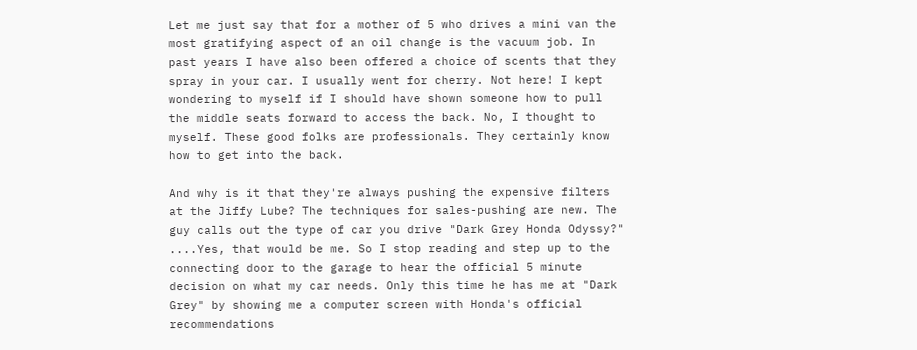Let me just say that for a mother of 5 who drives a mini van the most gratifying aspect of an oil change is the vacuum job. In past years I have also been offered a choice of scents that they spray in your car. I usually went for cherry. Not here! I kept wondering to myself if I should have shown someone how to pull the middle seats forward to access the back. No, I thought to myself. These good folks are professionals. They certainly know how to get into the back.

And why is it that they're always pushing the expensive filters at the Jiffy Lube? The techniques for sales-pushing are new. The guy calls out the type of car you drive "Dark Grey Honda Odyssy?" ....Yes, that would be me. So I stop reading and step up to the connecting door to the garage to hear the official 5 minute decision on what my car needs. Only this time he has me at "Dark Grey" by showing me a computer screen with Honda's official recommendations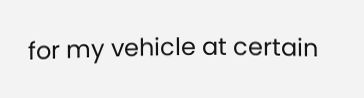for my vehicle at certain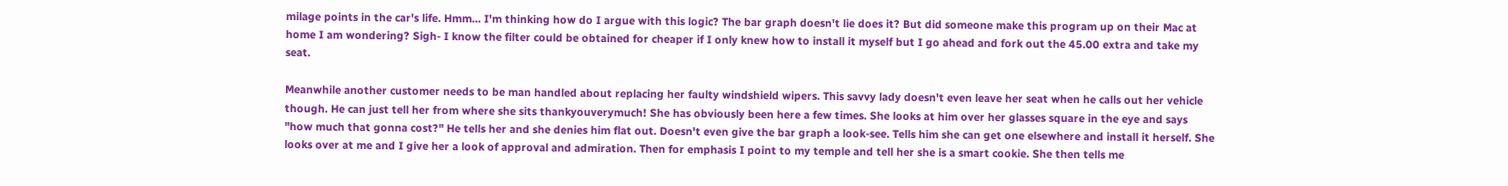milage points in the car's life. Hmm... I'm thinking how do I argue with this logic? The bar graph doesn't lie does it? But did someone make this program up on their Mac at home I am wondering? Sigh- I know the filter could be obtained for cheaper if I only knew how to install it myself but I go ahead and fork out the 45.00 extra and take my seat.

Meanwhile another customer needs to be man handled about replacing her faulty windshield wipers. This savvy lady doesn't even leave her seat when he calls out her vehicle though. He can just tell her from where she sits thankyouverymuch! She has obviously been here a few times. She looks at him over her glasses square in the eye and says "how much that gonna cost?" He tells her and she denies him flat out. Doesn't even give the bar graph a look-see. Tells him she can get one elsewhere and install it herself. She looks over at me and I give her a look of approval and admiration. Then for emphasis I point to my temple and tell her she is a smart cookie. She then tells me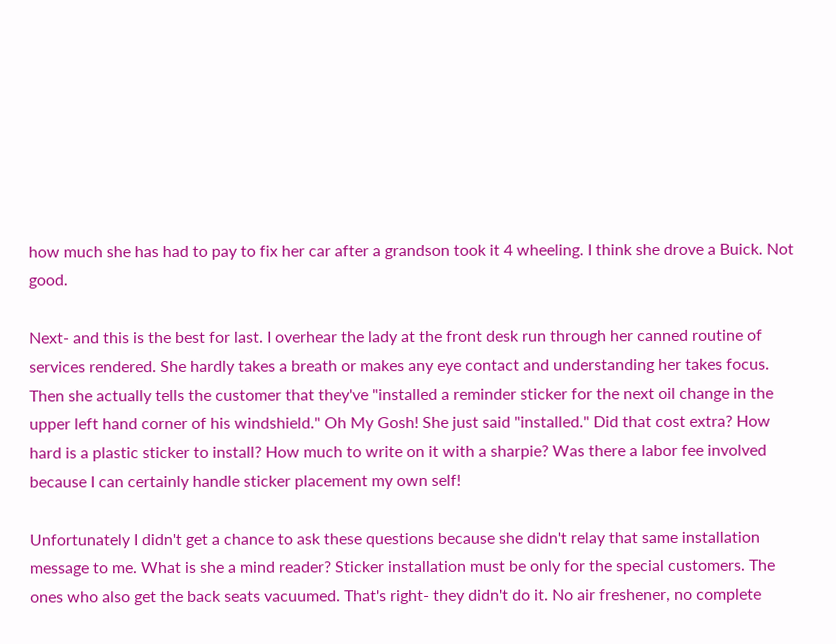how much she has had to pay to fix her car after a grandson took it 4 wheeling. I think she drove a Buick. Not good.

Next- and this is the best for last. I overhear the lady at the front desk run through her canned routine of services rendered. She hardly takes a breath or makes any eye contact and understanding her takes focus. Then she actually tells the customer that they've "installed a reminder sticker for the next oil change in the upper left hand corner of his windshield." Oh My Gosh! She just said "installed." Did that cost extra? How hard is a plastic sticker to install? How much to write on it with a sharpie? Was there a labor fee involved because I can certainly handle sticker placement my own self!

Unfortunately I didn't get a chance to ask these questions because she didn't relay that same installation message to me. What is she a mind reader? Sticker installation must be only for the special customers. The ones who also get the back seats vacuumed. That's right- they didn't do it. No air freshener, no complete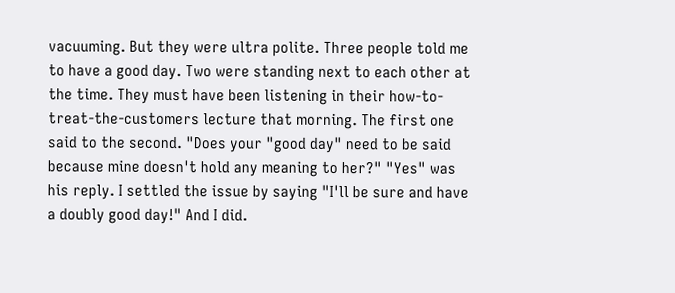vacuuming. But they were ultra polite. Three people told me to have a good day. Two were standing next to each other at the time. They must have been listening in their how-to-treat-the-customers lecture that morning. The first one said to the second. "Does your "good day" need to be said because mine doesn't hold any meaning to her?" "Yes" was his reply. I settled the issue by saying "I'll be sure and have a doubly good day!" And I did.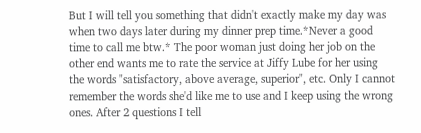But I will tell you something that didn't exactly make my day was when two days later during my dinner prep time.*Never a good time to call me btw.* The poor woman just doing her job on the other end wants me to rate the service at Jiffy Lube for her using the words "satisfactory, above average, superior", etc. Only I cannot remember the words she'd like me to use and I keep using the wrong ones. After 2 questions I tell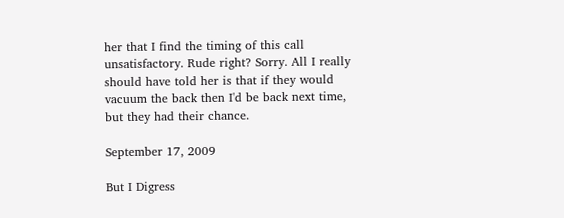her that I find the timing of this call unsatisfactory. Rude right? Sorry. All I really should have told her is that if they would vacuum the back then I'd be back next time, but they had their chance.

September 17, 2009

But I Digress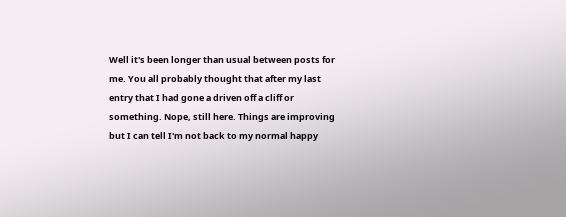Well it's been longer than usual between posts for me. You all probably thought that after my last entry that I had gone a driven off a cliff or something. Nope, still here. Things are improving but I can tell I'm not back to my normal happy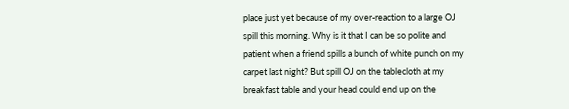place just yet because of my over-reaction to a large OJ spill this morning. Why is it that I can be so polite and patient when a friend spills a bunch of white punch on my carpet last night? But spill OJ on the tablecloth at my breakfast table and your head could end up on the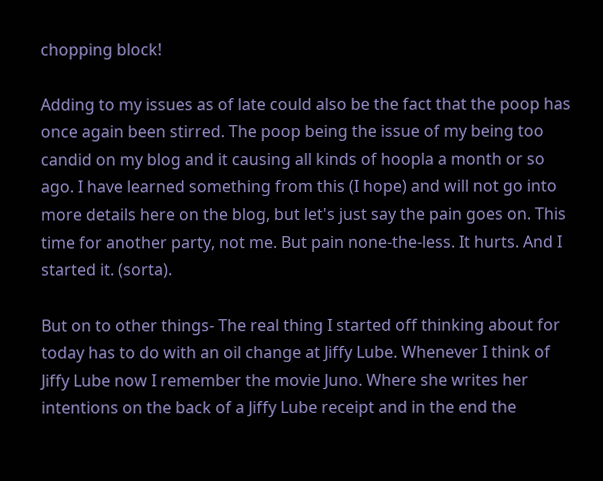chopping block!

Adding to my issues as of late could also be the fact that the poop has once again been stirred. The poop being the issue of my being too candid on my blog and it causing all kinds of hoopla a month or so ago. I have learned something from this (I hope) and will not go into more details here on the blog, but let's just say the pain goes on. This time for another party, not me. But pain none-the-less. It hurts. And I started it. (sorta).

But on to other things- The real thing I started off thinking about for today has to do with an oil change at Jiffy Lube. Whenever I think of Jiffy Lube now I remember the movie Juno. Where she writes her intentions on the back of a Jiffy Lube receipt and in the end the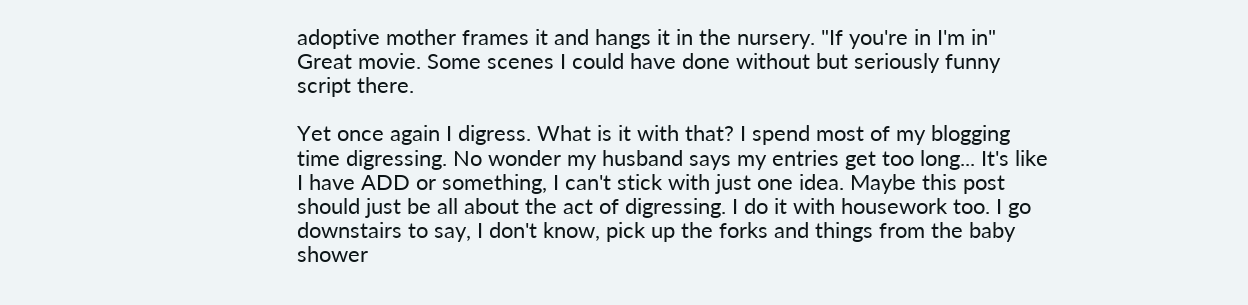adoptive mother frames it and hangs it in the nursery. "If you're in I'm in" Great movie. Some scenes I could have done without but seriously funny script there.

Yet once again I digress. What is it with that? I spend most of my blogging time digressing. No wonder my husband says my entries get too long... It's like I have ADD or something, I can't stick with just one idea. Maybe this post should just be all about the act of digressing. I do it with housework too. I go downstairs to say, I don't know, pick up the forks and things from the baby shower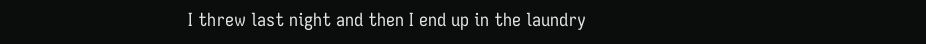I threw last night and then I end up in the laundry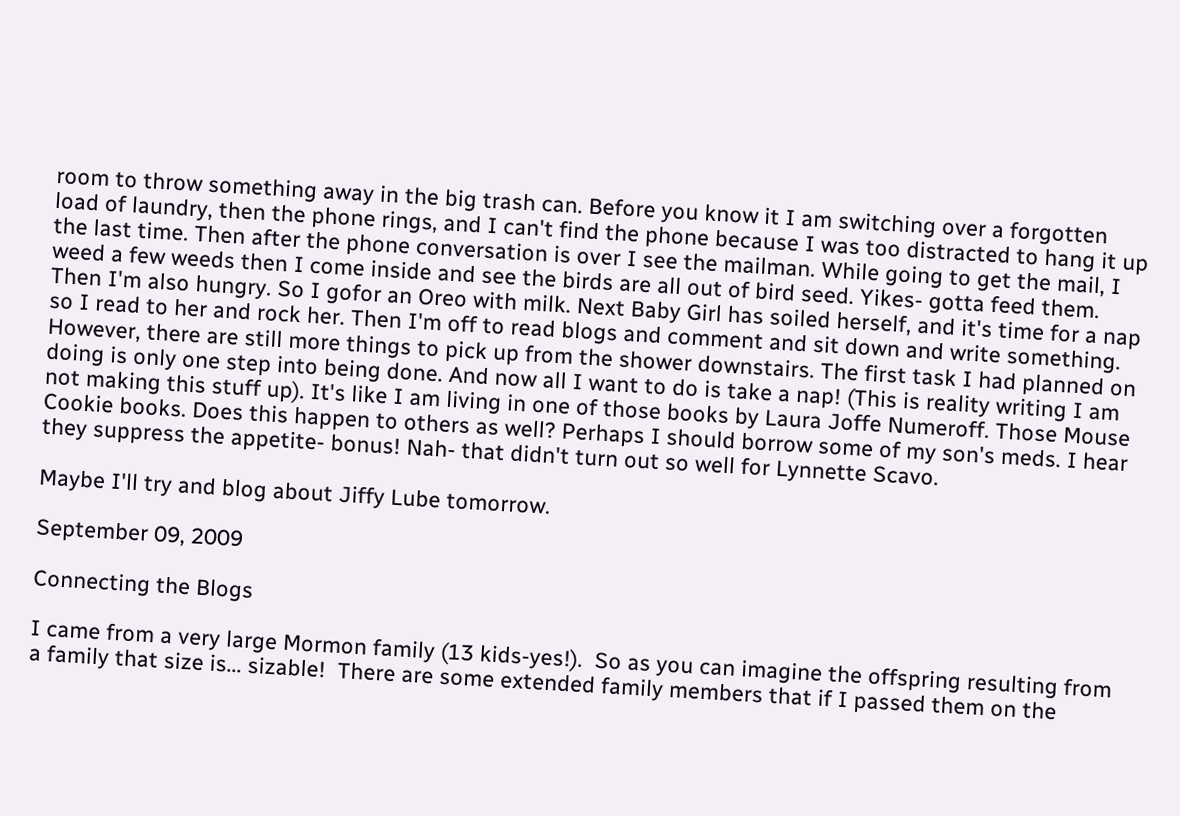room to throw something away in the big trash can. Before you know it I am switching over a forgotten load of laundry, then the phone rings, and I can't find the phone because I was too distracted to hang it up the last time. Then after the phone conversation is over I see the mailman. While going to get the mail, I weed a few weeds then I come inside and see the birds are all out of bird seed. Yikes- gotta feed them. Then I'm also hungry. So I gofor an Oreo with milk. Next Baby Girl has soiled herself, and it's time for a nap so I read to her and rock her. Then I'm off to read blogs and comment and sit down and write something. However, there are still more things to pick up from the shower downstairs. The first task I had planned on doing is only one step into being done. And now all I want to do is take a nap! (This is reality writing I am not making this stuff up). It's like I am living in one of those books by Laura Joffe Numeroff. Those Mouse Cookie books. Does this happen to others as well? Perhaps I should borrow some of my son's meds. I hear they suppress the appetite- bonus! Nah- that didn't turn out so well for Lynnette Scavo.

Maybe I'll try and blog about Jiffy Lube tomorrow.

September 09, 2009

Connecting the Blogs

I came from a very large Mormon family (13 kids-yes!).  So as you can imagine the offspring resulting from a family that size is... sizable!  There are some extended family members that if I passed them on the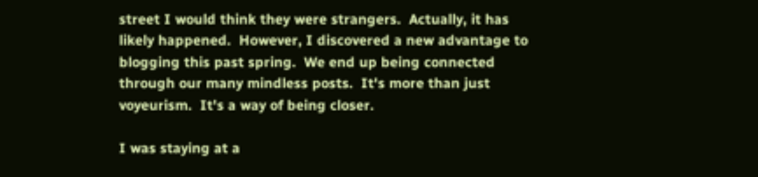street I would think they were strangers.  Actually, it has likely happened.  However, I discovered a new advantage to blogging this past spring.  We end up being connected through our many mindless posts.  It's more than just voyeurism.  It's a way of being closer.

I was staying at a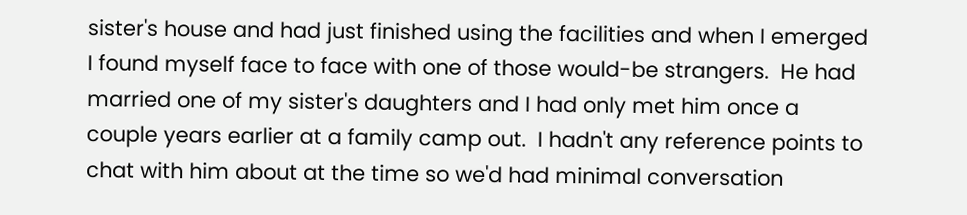sister's house and had just finished using the facilities and when I emerged I found myself face to face with one of those would-be strangers.  He had married one of my sister's daughters and I had only met him once a couple years earlier at a family camp out.  I hadn't any reference points to chat with him about at the time so we'd had minimal conversation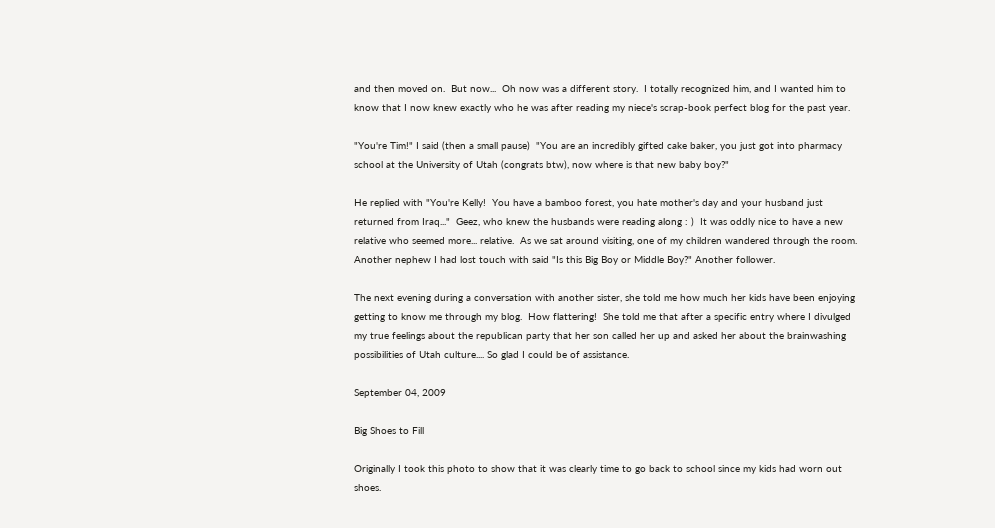and then moved on.  But now...  Oh now was a different story.  I totally recognized him, and I wanted him to know that I now knew exactly who he was after reading my niece's scrap-book perfect blog for the past year.

"You're Tim!" I said (then a small pause)  "You are an incredibly gifted cake baker, you just got into pharmacy school at the University of Utah (congrats btw), now where is that new baby boy?"

He replied with "You're Kelly!  You have a bamboo forest, you hate mother's day and your husband just returned from Iraq..."  Geez, who knew the husbands were reading along : )  It was oddly nice to have a new relative who seemed more... relative.  As we sat around visiting, one of my children wandered through the room.   Another nephew I had lost touch with said "Is this Big Boy or Middle Boy?" Another follower.

The next evening during a conversation with another sister, she told me how much her kids have been enjoying getting to know me through my blog.  How flattering!  She told me that after a specific entry where I divulged my true feelings about the republican party that her son called her up and asked her about the brainwashing possibilities of Utah culture.... So glad I could be of assistance.

September 04, 2009

Big Shoes to Fill

Originally I took this photo to show that it was clearly time to go back to school since my kids had worn out shoes.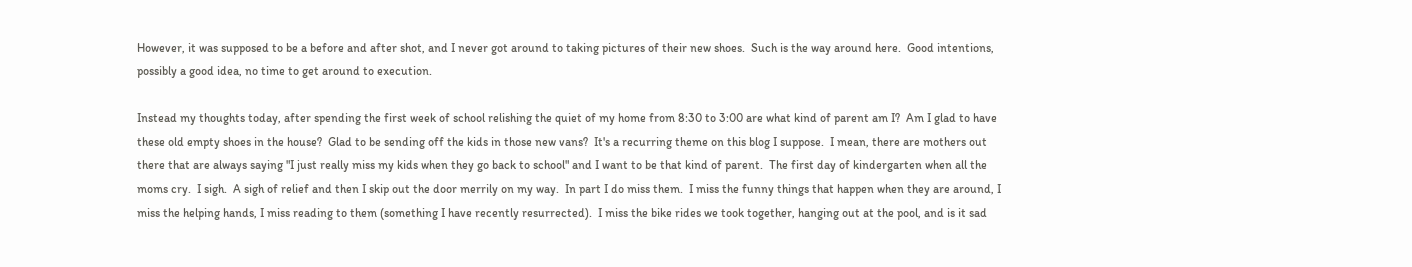However, it was supposed to be a before and after shot, and I never got around to taking pictures of their new shoes.  Such is the way around here.  Good intentions, possibly a good idea, no time to get around to execution.

Instead my thoughts today, after spending the first week of school relishing the quiet of my home from 8:30 to 3:00 are what kind of parent am I?  Am I glad to have these old empty shoes in the house?  Glad to be sending off the kids in those new vans?  It's a recurring theme on this blog I suppose.  I mean, there are mothers out there that are always saying "I just really miss my kids when they go back to school" and I want to be that kind of parent.  The first day of kindergarten when all the moms cry.  I sigh.  A sigh of relief and then I skip out the door merrily on my way.  In part I do miss them.  I miss the funny things that happen when they are around, I miss the helping hands, I miss reading to them (something I have recently resurrected).  I miss the bike rides we took together, hanging out at the pool, and is it sad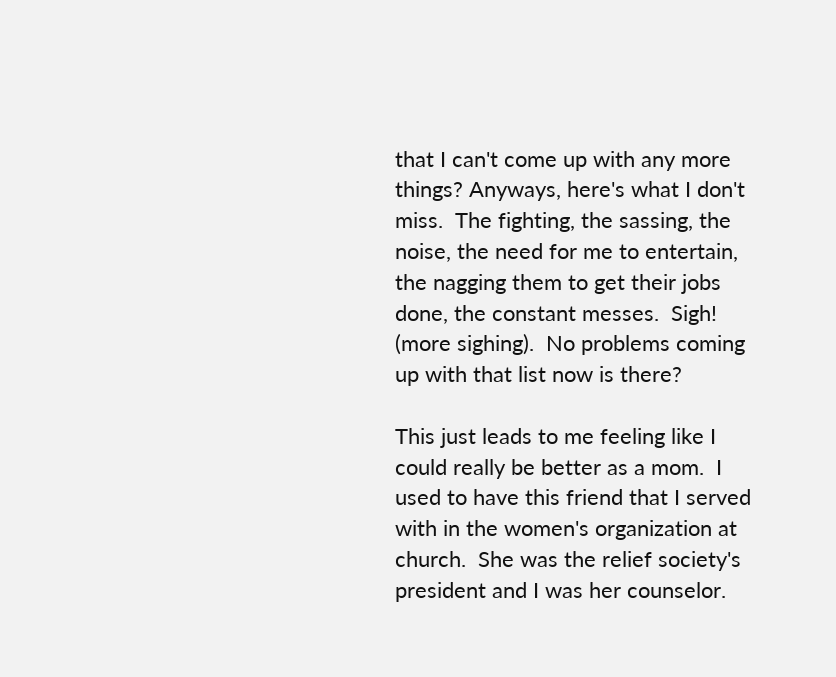that I can't come up with any more things? Anyways, here's what I don't miss.  The fighting, the sassing, the noise, the need for me to entertain, the nagging them to get their jobs done, the constant messes.  Sigh! (more sighing).  No problems coming up with that list now is there?

This just leads to me feeling like I could really be better as a mom.  I used to have this friend that I served with in the women's organization at church.  She was the relief society's president and I was her counselor.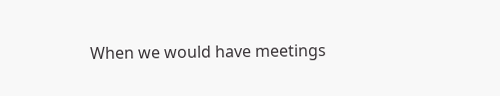When we would have meetings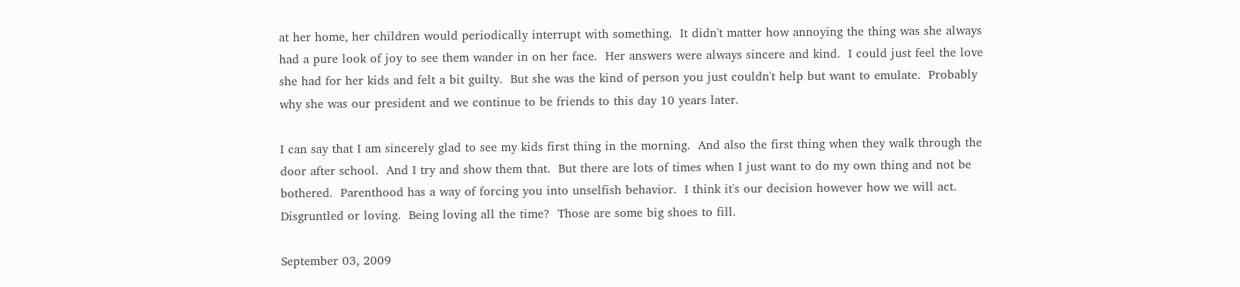at her home, her children would periodically interrupt with something.  It didn't matter how annoying the thing was she always had a pure look of joy to see them wander in on her face.  Her answers were always sincere and kind.  I could just feel the love she had for her kids and felt a bit guilty.  But she was the kind of person you just couldn't help but want to emulate.  Probably why she was our president and we continue to be friends to this day 10 years later.

I can say that I am sincerely glad to see my kids first thing in the morning.  And also the first thing when they walk through the door after school.  And I try and show them that.  But there are lots of times when I just want to do my own thing and not be bothered.  Parenthood has a way of forcing you into unselfish behavior.  I think it's our decision however how we will act.  Disgruntled or loving.  Being loving all the time?  Those are some big shoes to fill.

September 03, 2009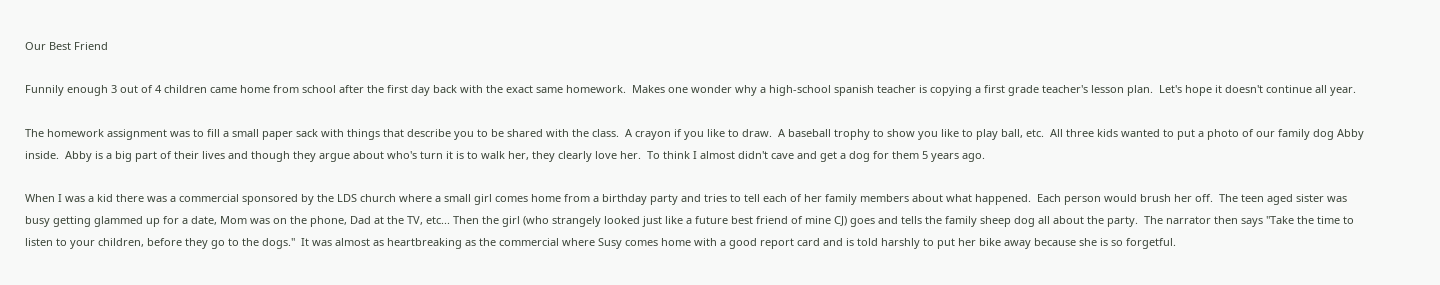Our Best Friend

Funnily enough 3 out of 4 children came home from school after the first day back with the exact same homework.  Makes one wonder why a high-school spanish teacher is copying a first grade teacher's lesson plan.  Let's hope it doesn't continue all year.

The homework assignment was to fill a small paper sack with things that describe you to be shared with the class.  A crayon if you like to draw.  A baseball trophy to show you like to play ball, etc.  All three kids wanted to put a photo of our family dog Abby inside.  Abby is a big part of their lives and though they argue about who's turn it is to walk her, they clearly love her.  To think I almost didn't cave and get a dog for them 5 years ago.

When I was a kid there was a commercial sponsored by the LDS church where a small girl comes home from a birthday party and tries to tell each of her family members about what happened.  Each person would brush her off.  The teen aged sister was busy getting glammed up for a date, Mom was on the phone, Dad at the TV, etc... Then the girl (who strangely looked just like a future best friend of mine CJ) goes and tells the family sheep dog all about the party.  The narrator then says "Take the time to listen to your children, before they go to the dogs."  It was almost as heartbreaking as the commercial where Susy comes home with a good report card and is told harshly to put her bike away because she is so forgetful.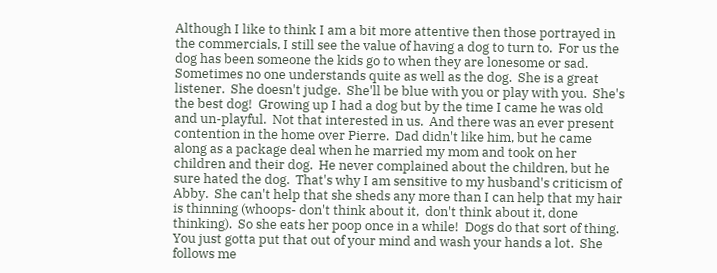Although I like to think I am a bit more attentive then those portrayed in the commercials, I still see the value of having a dog to turn to.  For us the dog has been someone the kids go to when they are lonesome or sad.  Sometimes no one understands quite as well as the dog.  She is a great listener.  She doesn't judge.  She'll be blue with you or play with you.  She's the best dog!  Growing up I had a dog but by the time I came he was old and un-playful.  Not that interested in us.  And there was an ever present contention in the home over Pierre.  Dad didn't like him, but he came along as a package deal when he married my mom and took on her children and their dog.  He never complained about the children, but he sure hated the dog.  That's why I am sensitive to my husband's criticism of Abby.  She can't help that she sheds any more than I can help that my hair is thinning (whoops- don't think about it,  don't think about it, done thinking).  So she eats her poop once in a while!  Dogs do that sort of thing.  You just gotta put that out of your mind and wash your hands a lot.  She follows me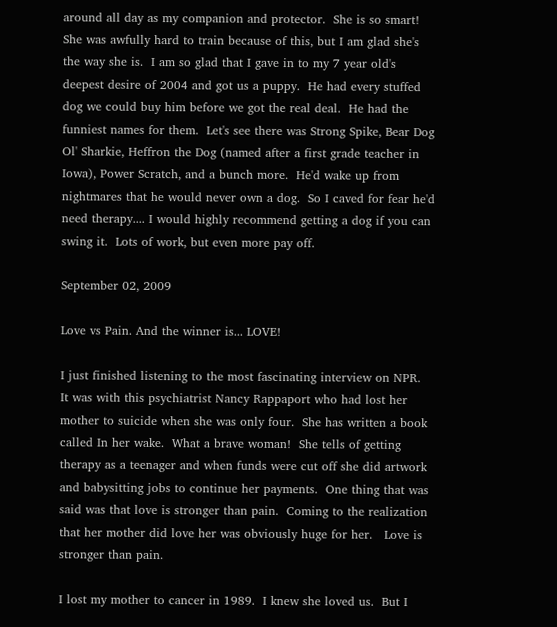around all day as my companion and protector.  She is so smart!  She was awfully hard to train because of this, but I am glad she's the way she is.  I am so glad that I gave in to my 7 year old's deepest desire of 2004 and got us a puppy.  He had every stuffed dog we could buy him before we got the real deal.  He had the funniest names for them.  Let's see there was Strong Spike, Bear Dog Ol' Sharkie, Heffron the Dog (named after a first grade teacher in Iowa), Power Scratch, and a bunch more.  He'd wake up from nightmares that he would never own a dog.  So I caved for fear he'd need therapy.... I would highly recommend getting a dog if you can swing it.  Lots of work, but even more pay off.

September 02, 2009

Love vs Pain. And the winner is... LOVE!

I just finished listening to the most fascinating interview on NPR.  It was with this psychiatrist Nancy Rappaport who had lost her mother to suicide when she was only four.  She has written a book called In her wake.  What a brave woman!  She tells of getting therapy as a teenager and when funds were cut off she did artwork and babysitting jobs to continue her payments.  One thing that was said was that love is stronger than pain.  Coming to the realization that her mother did love her was obviously huge for her.   Love is stronger than pain.

I lost my mother to cancer in 1989.  I knew she loved us.  But I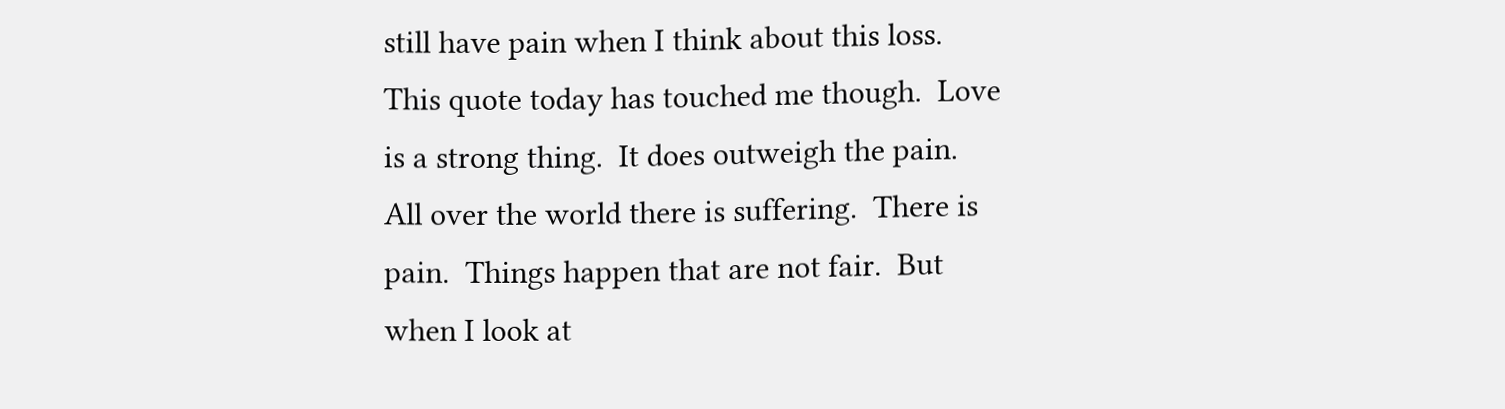still have pain when I think about this loss.  This quote today has touched me though.  Love is a strong thing.  It does outweigh the pain.  All over the world there is suffering.  There is pain.  Things happen that are not fair.  But when I look at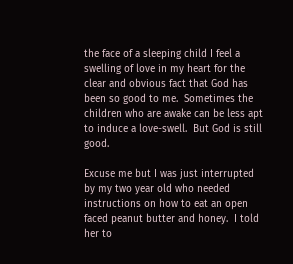the face of a sleeping child I feel a swelling of love in my heart for the clear and obvious fact that God has been so good to me.  Sometimes the children who are awake can be less apt to induce a love-swell.  But God is still good.

Excuse me but I was just interrupted by my two year old who needed instructions on how to eat an open faced peanut butter and honey.  I told her to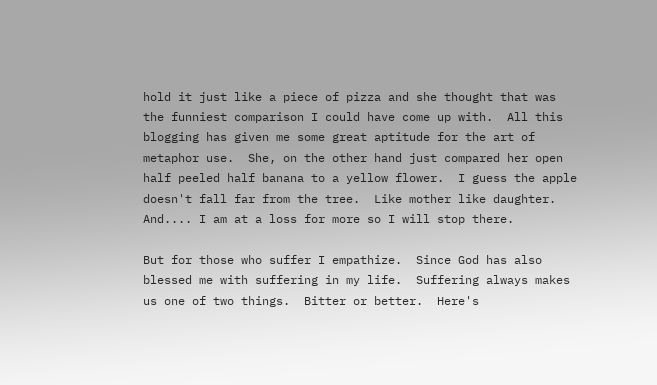hold it just like a piece of pizza and she thought that was the funniest comparison I could have come up with.  All this blogging has given me some great aptitude for the art of metaphor use.  She, on the other hand just compared her open half peeled half banana to a yellow flower.  I guess the apple doesn't fall far from the tree.  Like mother like daughter.  And.... I am at a loss for more so I will stop there.

But for those who suffer I empathize.  Since God has also blessed me with suffering in my life.  Suffering always makes us one of two things.  Bitter or better.  Here's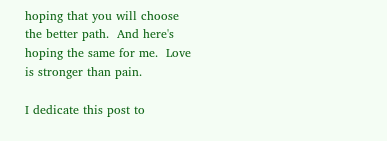hoping that you will choose the better path.  And here's hoping the same for me.  Love is stronger than pain.

I dedicate this post to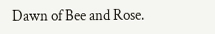Dawn of Bee and Rose.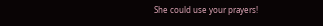She could use your prayers!